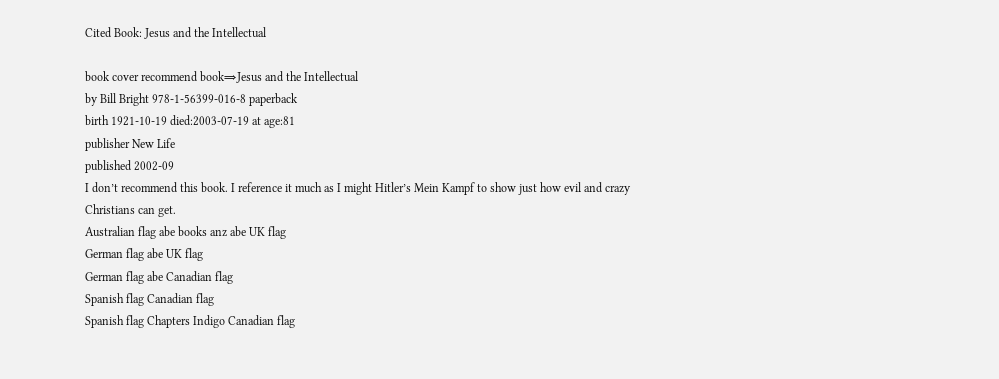Cited Book: Jesus and the Intellectual

book cover recommend book⇒Jesus and the Intellectual
by Bill Bright 978-1-56399-016-8 paperback
birth 1921-10-19 died:2003-07-19 at age:81
publisher New Life
published 2002-09
I don’t recommend this book. I reference it much as I might Hitler’s Mein Kampf to show just how evil and crazy Christians can get.
Australian flag abe books anz abe UK flag
German flag abe UK flag
German flag abe Canadian flag
Spanish flag Canadian flag
Spanish flag Chapters Indigo Canadian flag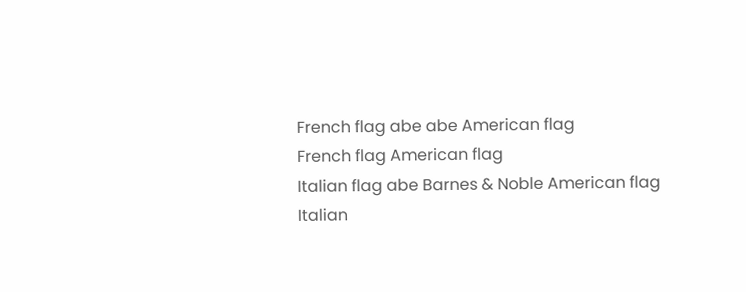French flag abe abe American flag
French flag American flag
Italian flag abe Barnes & Noble American flag
Italian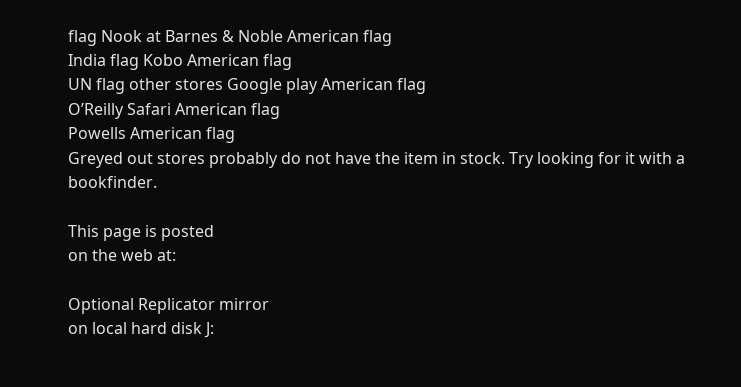flag Nook at Barnes & Noble American flag
India flag Kobo American flag
UN flag other stores Google play American flag
O’Reilly Safari American flag
Powells American flag
Greyed out stores probably do not have the item in stock. Try looking for it with a bookfinder.

This page is posted
on the web at:

Optional Replicator mirror
on local hard disk J: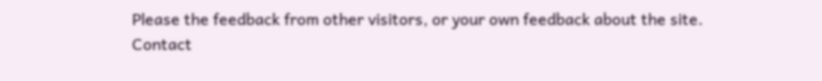Please the feedback from other visitors, or your own feedback about the site.
Contact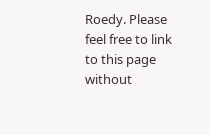Roedy. Please feel free to link to this page without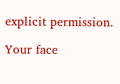explicit permission.

Your face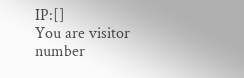IP:[]
You are visitor number